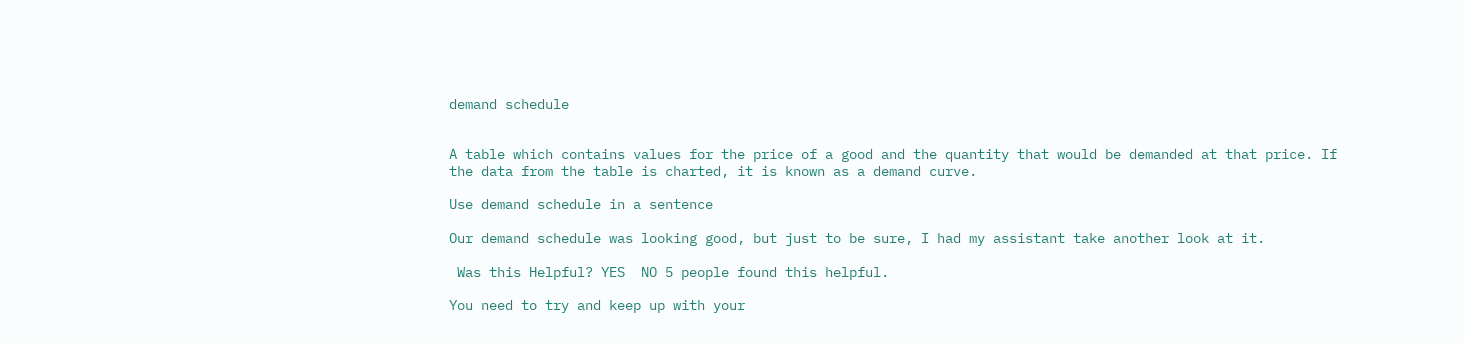demand schedule


A table which contains values for the price of a good and the quantity that would be demanded at that price. If the data from the table is charted, it is known as a demand curve.

Use demand schedule in a sentence

Our demand schedule was looking good, but just to be sure, I had my assistant take another look at it.

 Was this Helpful? YES  NO 5 people found this helpful.

You need to try and keep up with your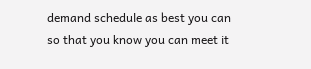demand schedule as best you can so that you know you can meet it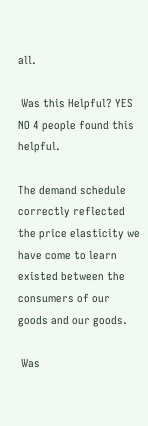all.

 Was this Helpful? YES  NO 4 people found this helpful.

The demand schedule correctly reflected the price elasticity we have come to learn existed between the consumers of our goods and our goods.

 Was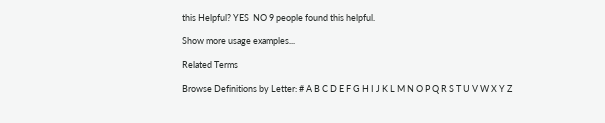this Helpful? YES  NO 9 people found this helpful.

Show more usage examples...

Related Terms

Browse Definitions by Letter: # A B C D E F G H I J K L M N O P Q R S T U V W X Y Z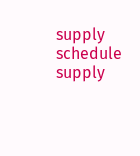supply schedule supply